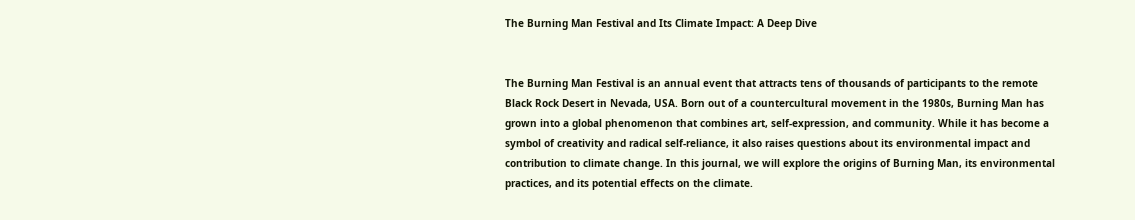The Burning Man Festival and Its Climate Impact: A Deep Dive


The Burning Man Festival is an annual event that attracts tens of thousands of participants to the remote Black Rock Desert in Nevada, USA. Born out of a countercultural movement in the 1980s, Burning Man has grown into a global phenomenon that combines art, self-expression, and community. While it has become a symbol of creativity and radical self-reliance, it also raises questions about its environmental impact and contribution to climate change. In this journal, we will explore the origins of Burning Man, its environmental practices, and its potential effects on the climate.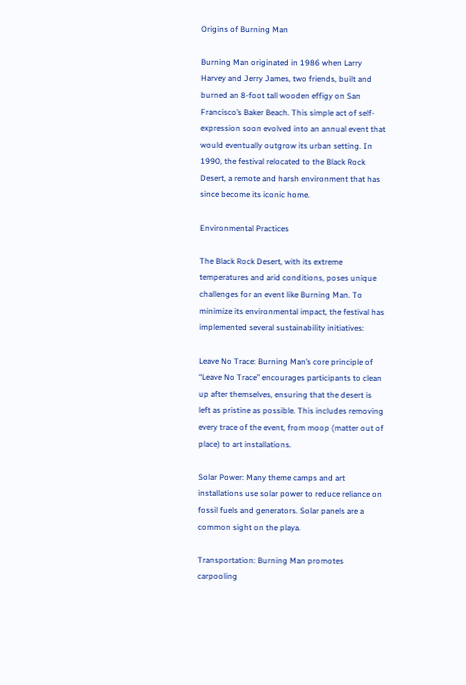Origins of Burning Man

Burning Man originated in 1986 when Larry Harvey and Jerry James, two friends, built and burned an 8-foot tall wooden effigy on San Francisco’s Baker Beach. This simple act of self-expression soon evolved into an annual event that would eventually outgrow its urban setting. In 1990, the festival relocated to the Black Rock Desert, a remote and harsh environment that has since become its iconic home.

Environmental Practices

The Black Rock Desert, with its extreme temperatures and arid conditions, poses unique challenges for an event like Burning Man. To minimize its environmental impact, the festival has implemented several sustainability initiatives:

Leave No Trace: Burning Man’s core principle of “Leave No Trace” encourages participants to clean up after themselves, ensuring that the desert is left as pristine as possible. This includes removing every trace of the event, from moop (matter out of place) to art installations.

Solar Power: Many theme camps and art installations use solar power to reduce reliance on fossil fuels and generators. Solar panels are a common sight on the playa.

Transportation: Burning Man promotes carpooling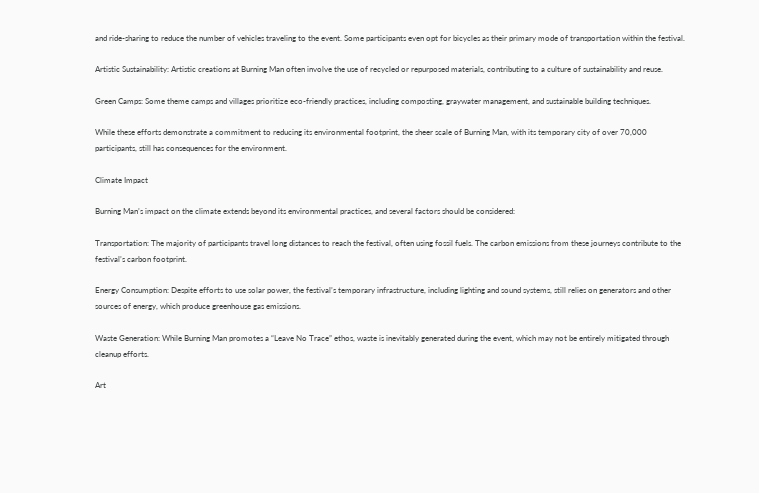and ride-sharing to reduce the number of vehicles traveling to the event. Some participants even opt for bicycles as their primary mode of transportation within the festival.

Artistic Sustainability: Artistic creations at Burning Man often involve the use of recycled or repurposed materials, contributing to a culture of sustainability and reuse.

Green Camps: Some theme camps and villages prioritize eco-friendly practices, including composting, graywater management, and sustainable building techniques.

While these efforts demonstrate a commitment to reducing its environmental footprint, the sheer scale of Burning Man, with its temporary city of over 70,000 participants, still has consequences for the environment.

Climate Impact

Burning Man’s impact on the climate extends beyond its environmental practices, and several factors should be considered:

Transportation: The majority of participants travel long distances to reach the festival, often using fossil fuels. The carbon emissions from these journeys contribute to the festival’s carbon footprint.

Energy Consumption: Despite efforts to use solar power, the festival’s temporary infrastructure, including lighting and sound systems, still relies on generators and other sources of energy, which produce greenhouse gas emissions.

Waste Generation: While Burning Man promotes a “Leave No Trace” ethos, waste is inevitably generated during the event, which may not be entirely mitigated through cleanup efforts.

Art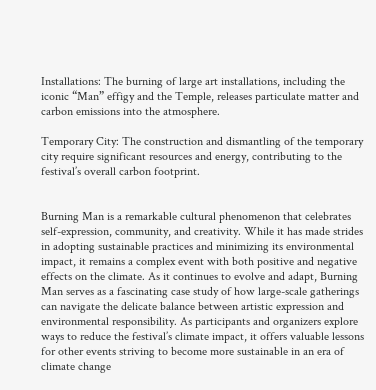Installations: The burning of large art installations, including the iconic “Man” effigy and the Temple, releases particulate matter and carbon emissions into the atmosphere.

Temporary City: The construction and dismantling of the temporary city require significant resources and energy, contributing to the festival’s overall carbon footprint.


Burning Man is a remarkable cultural phenomenon that celebrates self-expression, community, and creativity. While it has made strides in adopting sustainable practices and minimizing its environmental impact, it remains a complex event with both positive and negative effects on the climate. As it continues to evolve and adapt, Burning Man serves as a fascinating case study of how large-scale gatherings can navigate the delicate balance between artistic expression and environmental responsibility. As participants and organizers explore ways to reduce the festival’s climate impact, it offers valuable lessons for other events striving to become more sustainable in an era of climate change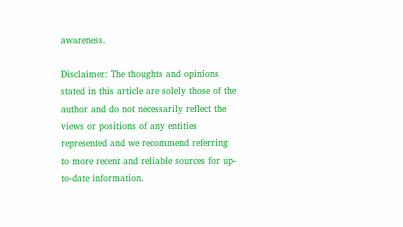awareness.

Disclaimer: The thoughts and opinions stated in this article are solely those of the author and do not necessarily reflect the views or positions of any entities represented and we recommend referring to more recent and reliable sources for up-to-date information.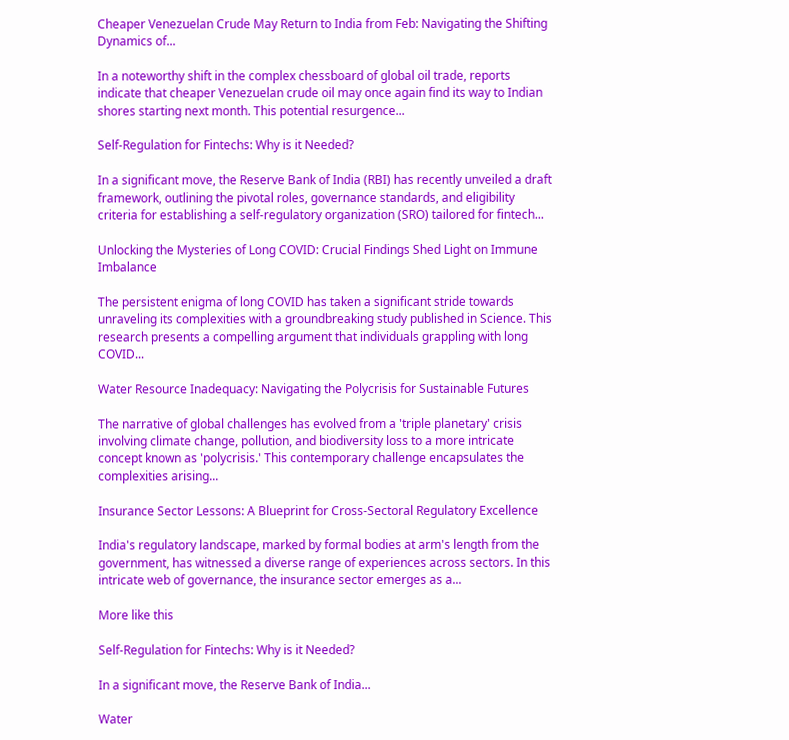Cheaper Venezuelan Crude May Return to India from Feb: Navigating the Shifting Dynamics of...

In a noteworthy shift in the complex chessboard of global oil trade, reports indicate that cheaper Venezuelan crude oil may once again find its way to Indian shores starting next month. This potential resurgence...

Self-Regulation for Fintechs: Why is it Needed?

In a significant move, the Reserve Bank of India (RBI) has recently unveiled a draft framework, outlining the pivotal roles, governance standards, and eligibility criteria for establishing a self-regulatory organization (SRO) tailored for fintech...

Unlocking the Mysteries of Long COVID: Crucial Findings Shed Light on Immune Imbalance

The persistent enigma of long COVID has taken a significant stride towards unraveling its complexities with a groundbreaking study published in Science. This research presents a compelling argument that individuals grappling with long COVID...

Water Resource Inadequacy: Navigating the Polycrisis for Sustainable Futures

The narrative of global challenges has evolved from a 'triple planetary' crisis involving climate change, pollution, and biodiversity loss to a more intricate concept known as 'polycrisis.' This contemporary challenge encapsulates the complexities arising...

Insurance Sector Lessons: A Blueprint for Cross-Sectoral Regulatory Excellence

India's regulatory landscape, marked by formal bodies at arm's length from the government, has witnessed a diverse range of experiences across sectors. In this intricate web of governance, the insurance sector emerges as a...

More like this

Self-Regulation for Fintechs: Why is it Needed?

In a significant move, the Reserve Bank of India...

Water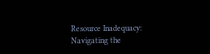Resource Inadequacy: Navigating the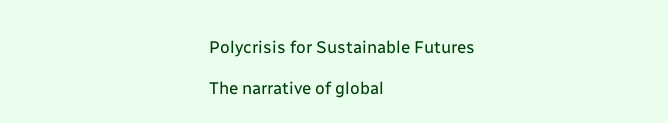Polycrisis for Sustainable Futures

The narrative of global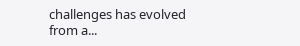challenges has evolved from a...